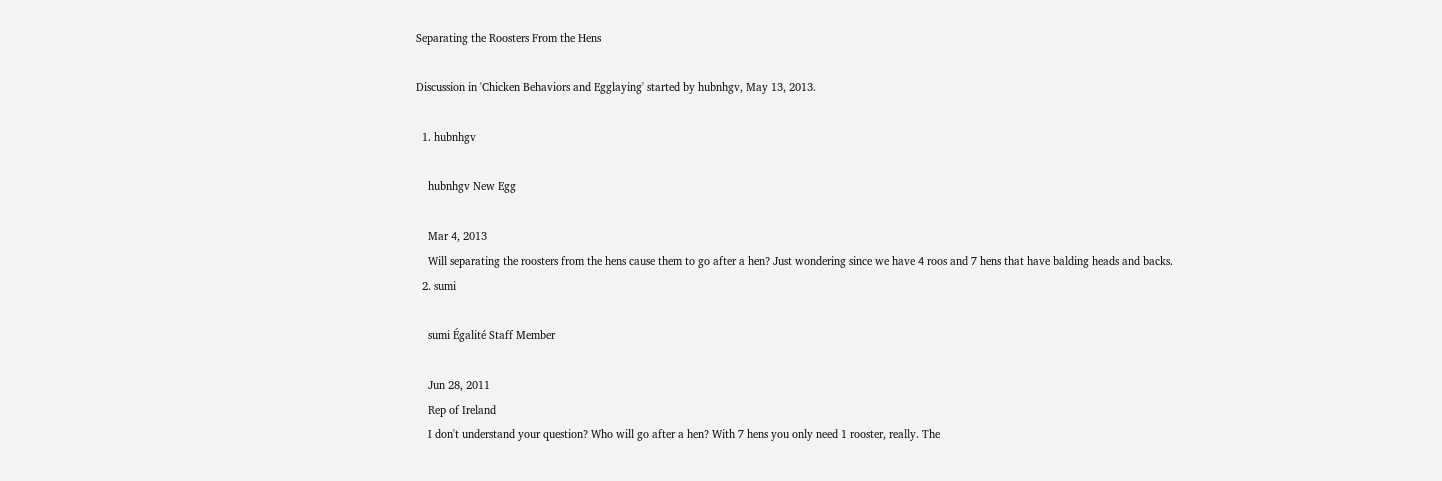Separating the Roosters From the Hens

Discussion in 'Chicken Behaviors and Egglaying' started by hubnhgv, May 13, 2013.

  1. hubnhgv

    hubnhgv New Egg

    Mar 4, 2013
    Will separating the roosters from the hens cause them to go after a hen? Just wondering since we have 4 roos and 7 hens that have balding heads and backs.
  2. sumi

    sumi Égalité Staff Member

    Jun 28, 2011
    Rep of Ireland
    I don't understand your question? Who will go after a hen? With 7 hens you only need 1 rooster, really. The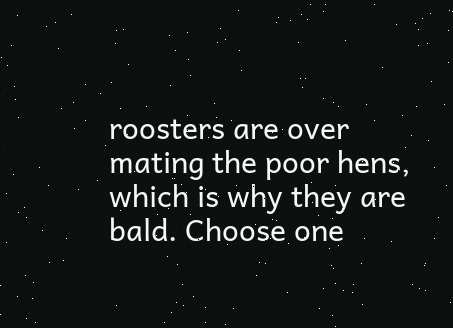roosters are over mating the poor hens, which is why they are bald. Choose one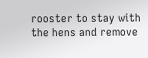rooster to stay with the hens and remove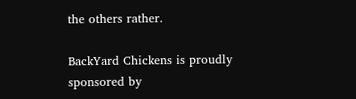the others rather.

BackYard Chickens is proudly sponsored by